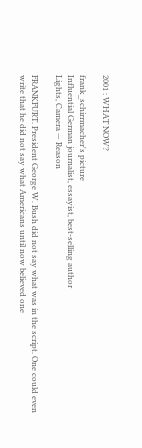2001 : WHAT NOW?

frank_schirrmacher's picture
Influential German journalist, essayist, best-selling author
Lights, Camera — Reason

FRANKFURT. President George W. Bush did not say what was in the script. One could even write that he did not say what Americans until now believed one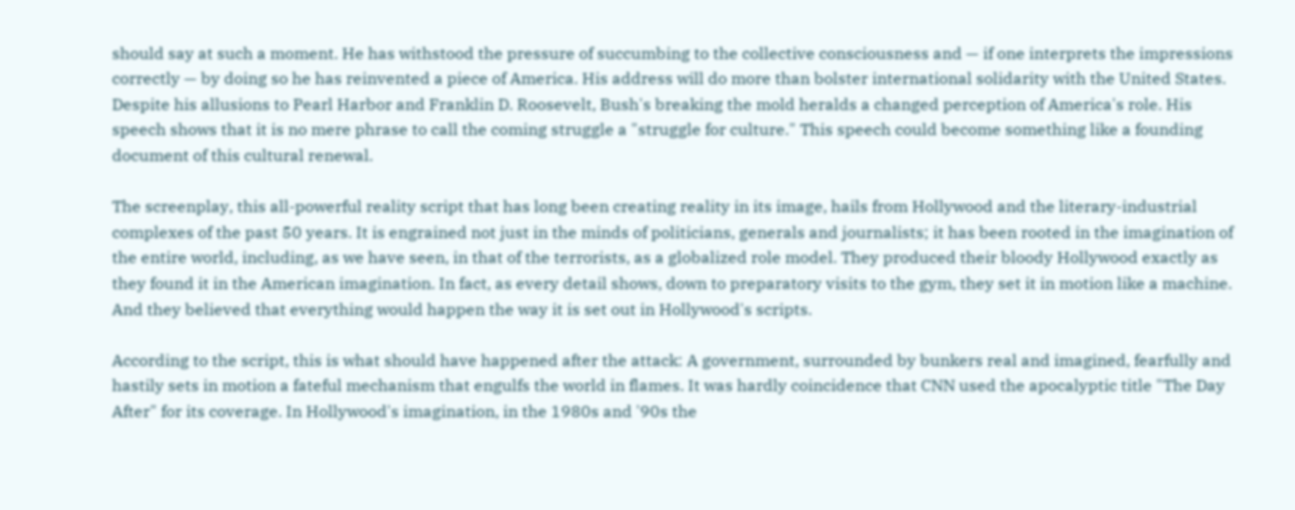should say at such a moment. He has withstood the pressure of succumbing to the collective consciousness and — if one interprets the impressions correctly — by doing so he has reinvented a piece of America. His address will do more than bolster international solidarity with the United States. Despite his allusions to Pearl Harbor and Franklin D. Roosevelt, Bush's breaking the mold heralds a changed perception of America's role. His speech shows that it is no mere phrase to call the coming struggle a "struggle for culture." This speech could become something like a founding document of this cultural renewal.

The screenplay, this all-powerful reality script that has long been creating reality in its image, hails from Hollywood and the literary-industrial complexes of the past 50 years. It is engrained not just in the minds of politicians, generals and journalists; it has been rooted in the imagination of the entire world, including, as we have seen, in that of the terrorists, as a globalized role model. They produced their bloody Hollywood exactly as they found it in the American imagination. In fact, as every detail shows, down to preparatory visits to the gym, they set it in motion like a machine. And they believed that everything would happen the way it is set out in Hollywood's scripts.

According to the script, this is what should have happened after the attack: A government, surrounded by bunkers real and imagined, fearfully and hastily sets in motion a fateful mechanism that engulfs the world in flames. It was hardly coincidence that CNN used the apocalyptic title "The Day After" for its coverage. In Hollywood's imagination, in the 1980s and '90s the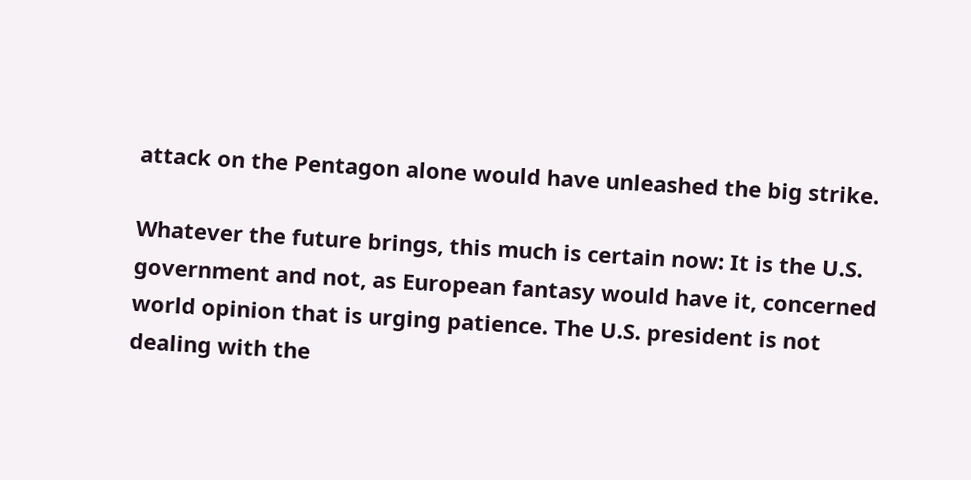attack on the Pentagon alone would have unleashed the big strike.

Whatever the future brings, this much is certain now: It is the U.S. government and not, as European fantasy would have it, concerned world opinion that is urging patience. The U.S. president is not dealing with the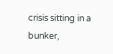crisis sitting in a bunker,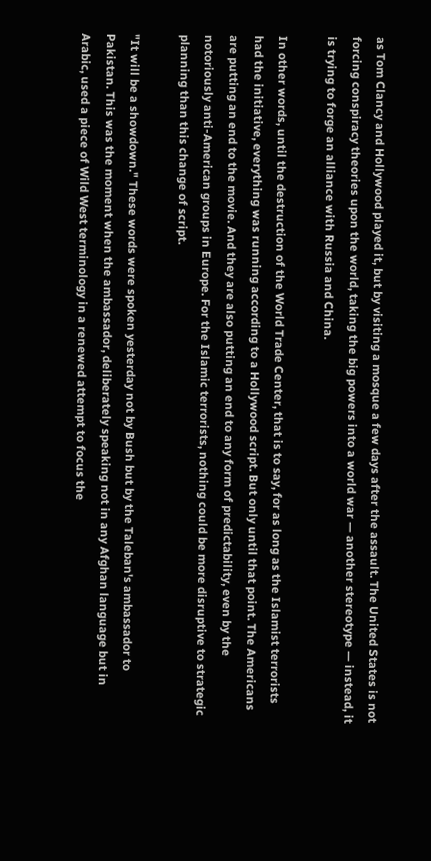as Tom Clancy and Hollywood played it, but by visiting a mosque a few days after the assault. The United States is not forcing conspiracy theories upon the world, taking the big powers into a world war — another stereotype — instead, it is trying to forge an alliance with Russia and China.

In other words, until the destruction of the World Trade Center, that is to say, for as long as the Islamist terrorists had the initiative, everything was running according to a Hollywood script. But only until that point. The Americans are putting an end to the movie. And they are also putting an end to any form of predictability, even by the notoriously anti-American groups in Europe. For the Islamic terrorists, nothing could be more disruptive to strategic planning than this change of script.

"It will be a showdown." These words were spoken yesterday not by Bush but by the Taleban's ambassador to Pakistan. This was the moment when the ambassador, deliberately speaking not in any Afghan language but in Arabic, used a piece of Wild West terminology in a renewed attempt to focus the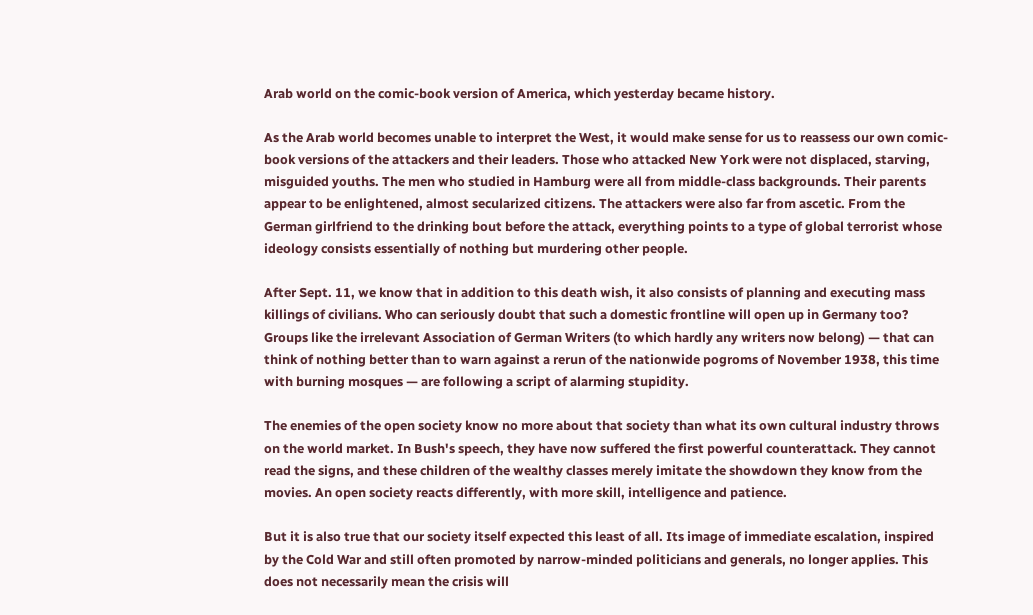Arab world on the comic-book version of America, which yesterday became history.

As the Arab world becomes unable to interpret the West, it would make sense for us to reassess our own comic-book versions of the attackers and their leaders. Those who attacked New York were not displaced, starving, misguided youths. The men who studied in Hamburg were all from middle-class backgrounds. Their parents appear to be enlightened, almost secularized citizens. The attackers were also far from ascetic. From the German girlfriend to the drinking bout before the attack, everything points to a type of global terrorist whose ideology consists essentially of nothing but murdering other people.

After Sept. 11, we know that in addition to this death wish, it also consists of planning and executing mass killings of civilians. Who can seriously doubt that such a domestic frontline will open up in Germany too? Groups like the irrelevant Association of German Writers (to which hardly any writers now belong) — that can think of nothing better than to warn against a rerun of the nationwide pogroms of November 1938, this time with burning mosques — are following a script of alarming stupidity.

The enemies of the open society know no more about that society than what its own cultural industry throws on the world market. In Bush's speech, they have now suffered the first powerful counterattack. They cannot read the signs, and these children of the wealthy classes merely imitate the showdown they know from the movies. An open society reacts differently, with more skill, intelligence and patience.

But it is also true that our society itself expected this least of all. Its image of immediate escalation, inspired by the Cold War and still often promoted by narrow-minded politicians and generals, no longer applies. This does not necessarily mean the crisis will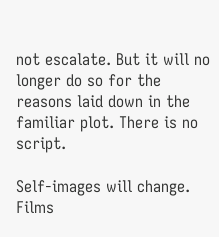not escalate. But it will no longer do so for the reasons laid down in the familiar plot. There is no script.

Self-images will change. Films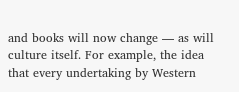and books will now change — as will culture itself. For example, the idea that every undertaking by Western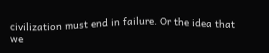civilization must end in failure. Or the idea that we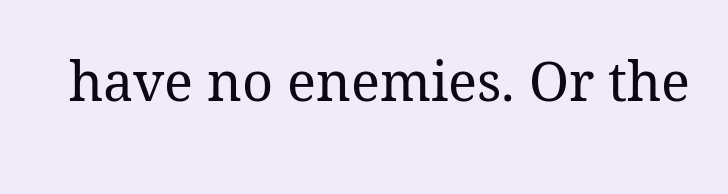have no enemies. Or the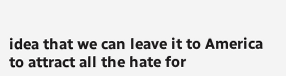idea that we can leave it to America to attract all the hate for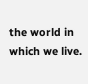the world in which we live.